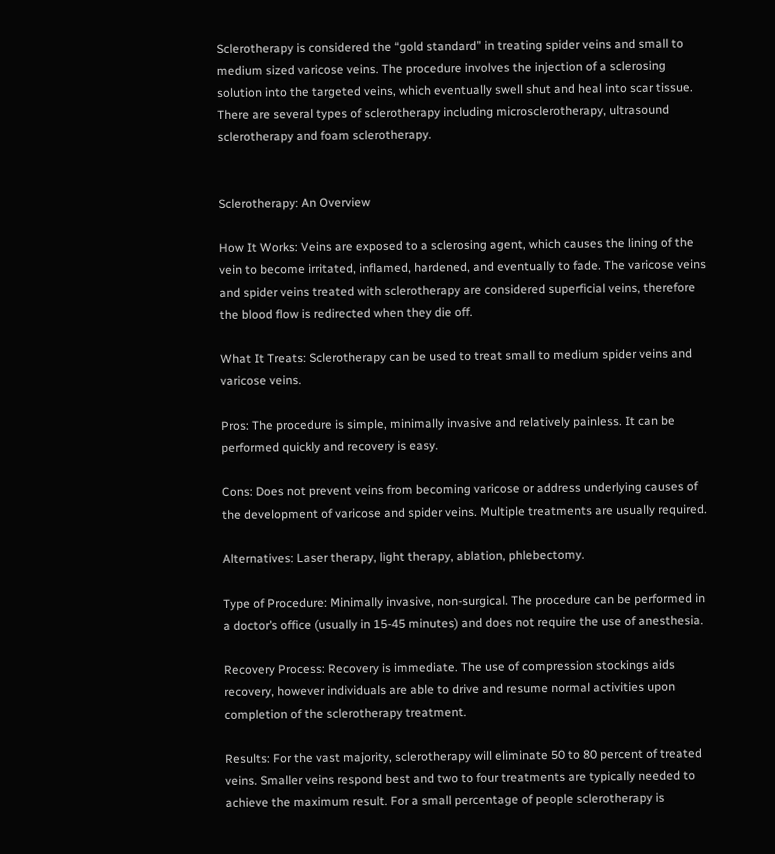Sclerotherapy is considered the “gold standard” in treating spider veins and small to medium sized varicose veins. The procedure involves the injection of a sclerosing solution into the targeted veins, which eventually swell shut and heal into scar tissue. There are several types of sclerotherapy including microsclerotherapy, ultrasound sclerotherapy and foam sclerotherapy.


Sclerotherapy: An Overview

How It Works: Veins are exposed to a sclerosing agent, which causes the lining of the vein to become irritated, inflamed, hardened, and eventually to fade. The varicose veins and spider veins treated with sclerotherapy are considered superficial veins, therefore the blood flow is redirected when they die off.

What It Treats: Sclerotherapy can be used to treat small to medium spider veins and varicose veins.

Pros: The procedure is simple, minimally invasive and relatively painless. It can be performed quickly and recovery is easy.

Cons: Does not prevent veins from becoming varicose or address underlying causes of the development of varicose and spider veins. Multiple treatments are usually required.

Alternatives: Laser therapy, light therapy, ablation, phlebectomy.

Type of Procedure: Minimally invasive, non-surgical. The procedure can be performed in a doctor’s office (usually in 15-45 minutes) and does not require the use of anesthesia.

Recovery Process: Recovery is immediate. The use of compression stockings aids recovery, however individuals are able to drive and resume normal activities upon completion of the sclerotherapy treatment.

Results: For the vast majority, sclerotherapy will eliminate 50 to 80 percent of treated veins. Smaller veins respond best and two to four treatments are typically needed to achieve the maximum result. For a small percentage of people sclerotherapy is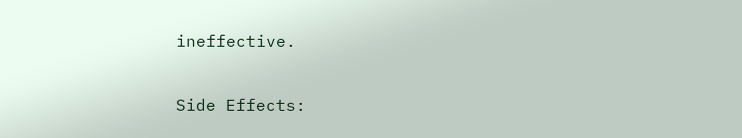ineffective.

Side Effects: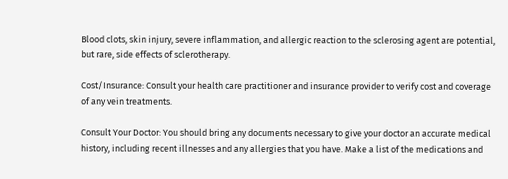Blood clots, skin injury, severe inflammation, and allergic reaction to the sclerosing agent are potential, but rare, side effects of sclerotherapy.

Cost/Insurance: Consult your health care practitioner and insurance provider to verify cost and coverage of any vein treatments.

Consult Your Doctor: You should bring any documents necessary to give your doctor an accurate medical history, including recent illnesses and any allergies that you have. Make a list of the medications and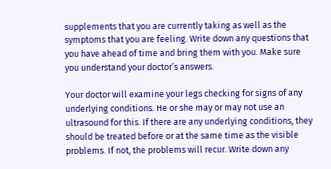supplements that you are currently taking as well as the symptoms that you are feeling. Write down any questions that you have ahead of time and bring them with you. Make sure you understand your doctor’s answers.

Your doctor will examine your legs checking for signs of any underlying conditions. He or she may or may not use an ultrasound for this. If there are any underlying conditions, they should be treated before or at the same time as the visible problems. If not, the problems will recur. Write down any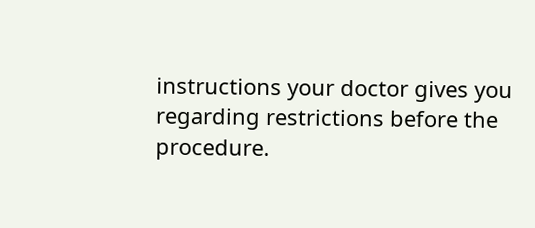instructions your doctor gives you regarding restrictions before the procedure.